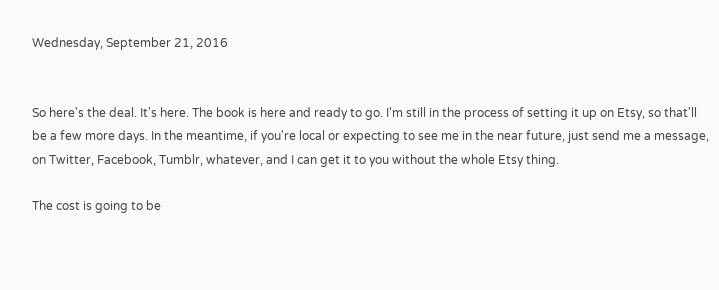Wednesday, September 21, 2016


So here's the deal. It's here. The book is here and ready to go. I'm still in the process of setting it up on Etsy, so that'll be a few more days. In the meantime, if you're local or expecting to see me in the near future, just send me a message, on Twitter, Facebook, Tumblr, whatever, and I can get it to you without the whole Etsy thing.

The cost is going to be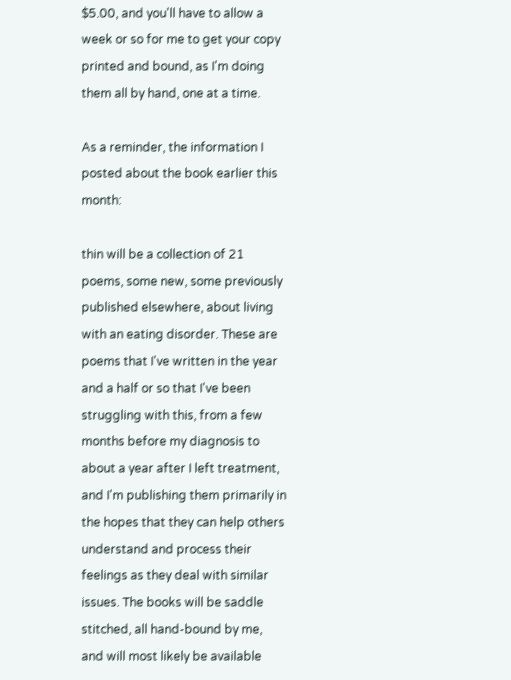$5.00, and you'll have to allow a week or so for me to get your copy printed and bound, as I'm doing them all by hand, one at a time.

As a reminder, the information I posted about the book earlier this month:

thin will be a collection of 21 poems, some new, some previously published elsewhere, about living with an eating disorder. These are poems that I've written in the year and a half or so that I've been struggling with this, from a few months before my diagnosis to about a year after I left treatment, and I'm publishing them primarily in the hopes that they can help others understand and process their feelings as they deal with similar issues. The books will be saddle stitched, all hand-bound by me, and will most likely be available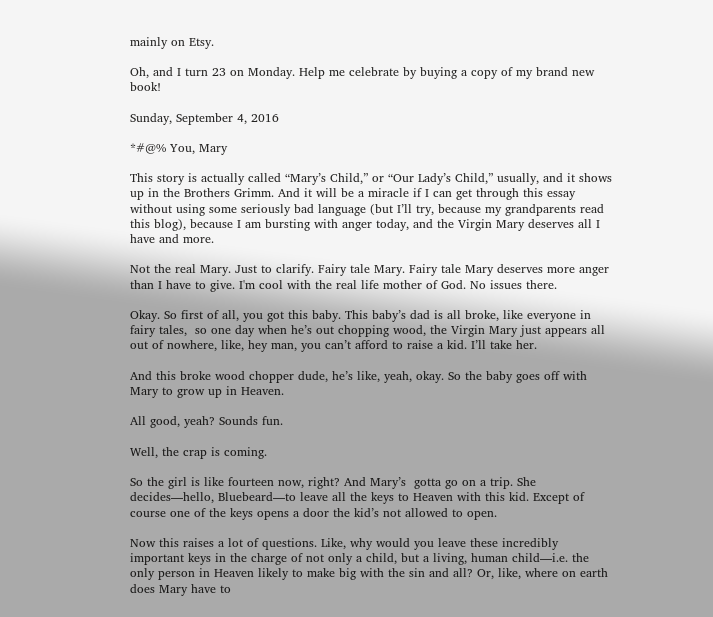mainly on Etsy.

Oh, and I turn 23 on Monday. Help me celebrate by buying a copy of my brand new book!

Sunday, September 4, 2016

*#@% You, Mary

This story is actually called “Mary’s Child,” or “Our Lady’s Child,” usually, and it shows up in the Brothers Grimm. And it will be a miracle if I can get through this essay without using some seriously bad language (but I’ll try, because my grandparents read this blog), because I am bursting with anger today, and the Virgin Mary deserves all I have and more.

Not the real Mary. Just to clarify. Fairy tale Mary. Fairy tale Mary deserves more anger than I have to give. I'm cool with the real life mother of God. No issues there.

Okay. So first of all, you got this baby. This baby’s dad is all broke, like everyone in fairy tales,  so one day when he’s out chopping wood, the Virgin Mary just appears all out of nowhere, like, hey man, you can’t afford to raise a kid. I’ll take her.

And this broke wood chopper dude, he’s like, yeah, okay. So the baby goes off with Mary to grow up in Heaven.

All good, yeah? Sounds fun.

Well, the crap is coming.

So the girl is like fourteen now, right? And Mary’s  gotta go on a trip. She decides—hello, Bluebeard—to leave all the keys to Heaven with this kid. Except of course one of the keys opens a door the kid’s not allowed to open.

Now this raises a lot of questions. Like, why would you leave these incredibly important keys in the charge of not only a child, but a living, human child—i.e. the only person in Heaven likely to make big with the sin and all? Or, like, where on earth does Mary have to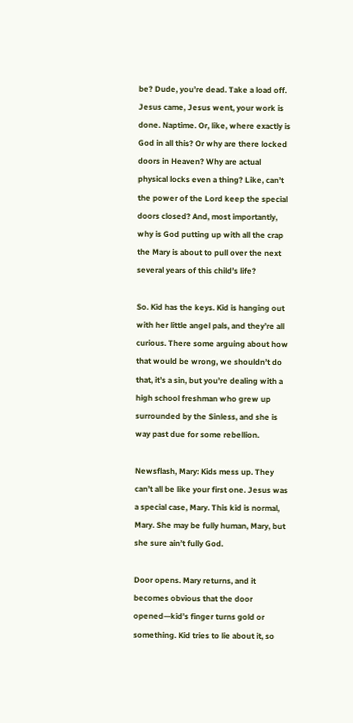be? Dude, you’re dead. Take a load off. Jesus came, Jesus went, your work is done. Naptime. Or, like, where exactly is God in all this? Or why are there locked doors in Heaven? Why are actual physical locks even a thing? Like, can’t the power of the Lord keep the special doors closed? And, most importantly, why is God putting up with all the crap the Mary is about to pull over the next several years of this child’s life?

So. Kid has the keys. Kid is hanging out with her little angel pals, and they’re all curious. There some arguing about how that would be wrong, we shouldn’t do that, it’s a sin, but you’re dealing with a high school freshman who grew up surrounded by the Sinless, and she is way past due for some rebellion.

Newsflash, Mary: Kids mess up. They can’t all be like your first one. Jesus was a special case, Mary. This kid is normal, Mary. She may be fully human, Mary, but she sure ain’t fully God.

Door opens. Mary returns, and it becomes obvious that the door opened—kid’s finger turns gold or something. Kid tries to lie about it, so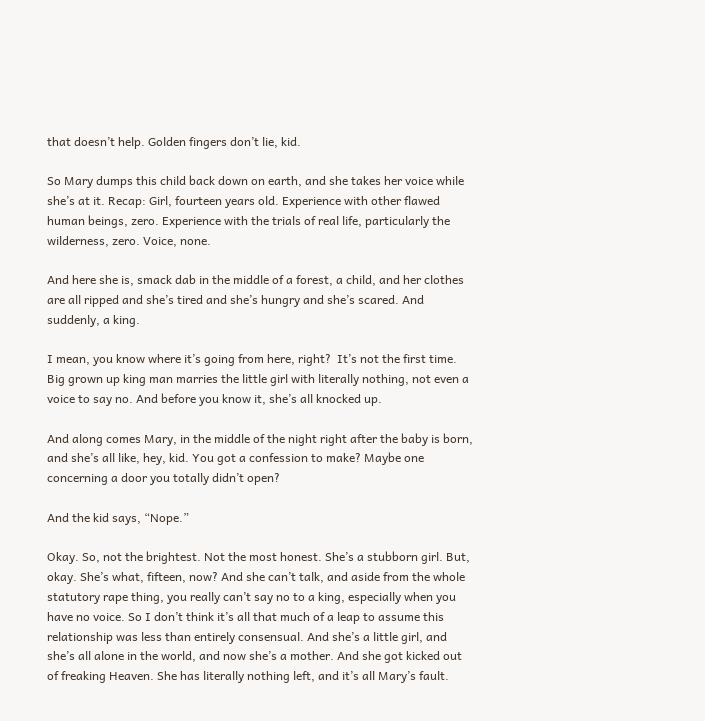that doesn’t help. Golden fingers don’t lie, kid.

So Mary dumps this child back down on earth, and she takes her voice while she’s at it. Recap: Girl, fourteen years old. Experience with other flawed human beings, zero. Experience with the trials of real life, particularly the wilderness, zero. Voice, none.

And here she is, smack dab in the middle of a forest, a child, and her clothes are all ripped and she’s tired and she’s hungry and she’s scared. And suddenly, a king.

I mean, you know where it’s going from here, right?  It’s not the first time. Big grown up king man marries the little girl with literally nothing, not even a voice to say no. And before you know it, she’s all knocked up.

And along comes Mary, in the middle of the night right after the baby is born, and she’s all like, hey, kid. You got a confession to make? Maybe one concerning a door you totally didn’t open?

And the kid says, “Nope.”

Okay. So, not the brightest. Not the most honest. She’s a stubborn girl. But, okay. She’s what, fifteen, now? And she can’t talk, and aside from the whole statutory rape thing, you really can’t say no to a king, especially when you have no voice. So I don’t think it’s all that much of a leap to assume this relationship was less than entirely consensual. And she’s a little girl, and she’s all alone in the world, and now she’s a mother. And she got kicked out of freaking Heaven. She has literally nothing left, and it’s all Mary’s fault.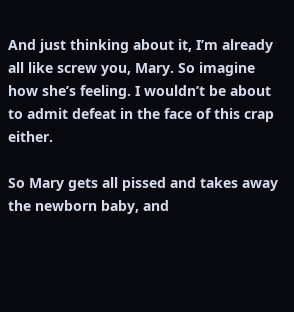And just thinking about it, I’m already all like screw you, Mary. So imagine how she’s feeling. I wouldn’t be about to admit defeat in the face of this crap either.

So Mary gets all pissed and takes away the newborn baby, and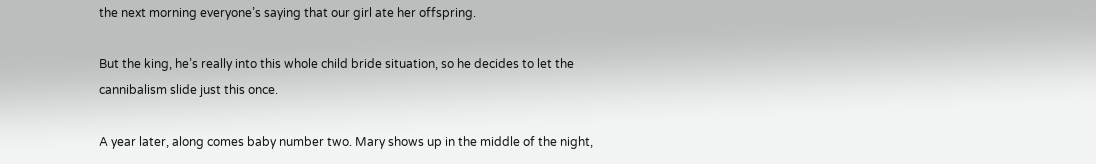the next morning everyone’s saying that our girl ate her offspring.

But the king, he’s really into this whole child bride situation, so he decides to let the cannibalism slide just this once.

A year later, along comes baby number two. Mary shows up in the middle of the night,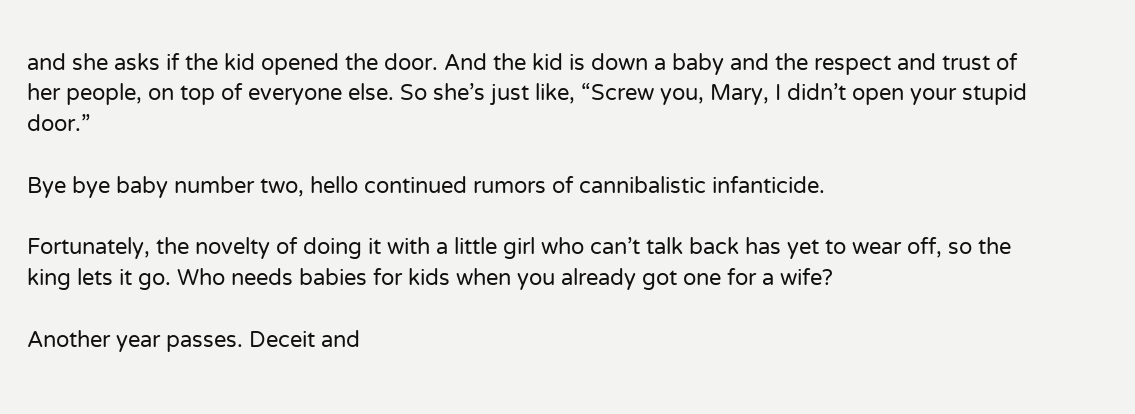and she asks if the kid opened the door. And the kid is down a baby and the respect and trust of her people, on top of everyone else. So she’s just like, “Screw you, Mary, I didn’t open your stupid door.”

Bye bye baby number two, hello continued rumors of cannibalistic infanticide.

Fortunately, the novelty of doing it with a little girl who can’t talk back has yet to wear off, so the king lets it go. Who needs babies for kids when you already got one for a wife?

Another year passes. Deceit and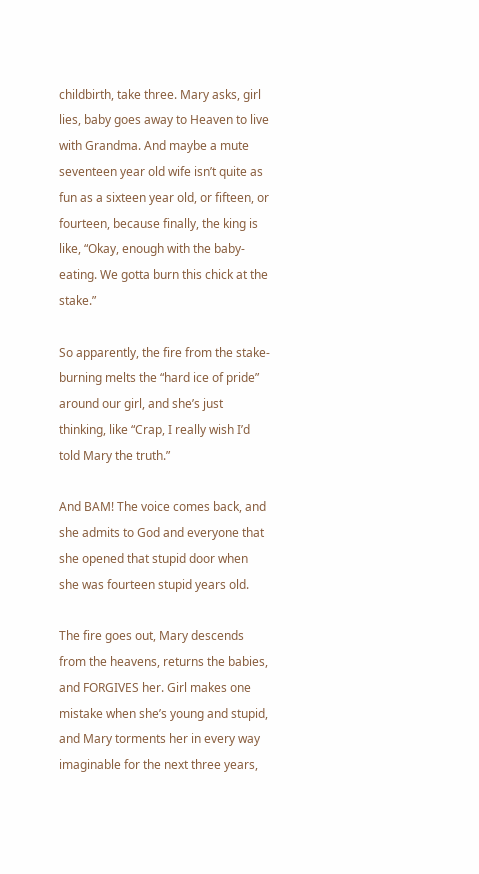childbirth, take three. Mary asks, girl lies, baby goes away to Heaven to live with Grandma. And maybe a mute seventeen year old wife isn’t quite as fun as a sixteen year old, or fifteen, or fourteen, because finally, the king is like, “Okay, enough with the baby-eating. We gotta burn this chick at the stake.”

So apparently, the fire from the stake-burning melts the “hard ice of pride” around our girl, and she’s just thinking, like “Crap, I really wish I’d told Mary the truth.”

And BAM! The voice comes back, and she admits to God and everyone that she opened that stupid door when she was fourteen stupid years old.

The fire goes out, Mary descends from the heavens, returns the babies, and FORGIVES her. Girl makes one mistake when she’s young and stupid, and Mary torments her in every way imaginable for the next three years,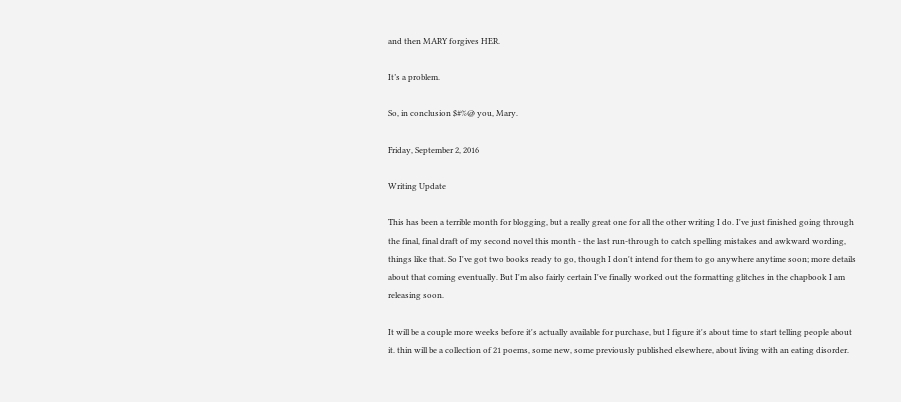and then MARY forgives HER.

It’s a problem.

So, in conclusion $#%@ you, Mary.

Friday, September 2, 2016

Writing Update

This has been a terrible month for blogging, but a really great one for all the other writing I do. I've just finished going through the final, final draft of my second novel this month - the last run-through to catch spelling mistakes and awkward wording, things like that. So I've got two books ready to go, though I don't intend for them to go anywhere anytime soon; more details about that coming eventually. But I'm also fairly certain I've finally worked out the formatting glitches in the chapbook I am releasing soon.

It will be a couple more weeks before it's actually available for purchase, but I figure it's about time to start telling people about it. thin will be a collection of 21 poems, some new, some previously published elsewhere, about living with an eating disorder.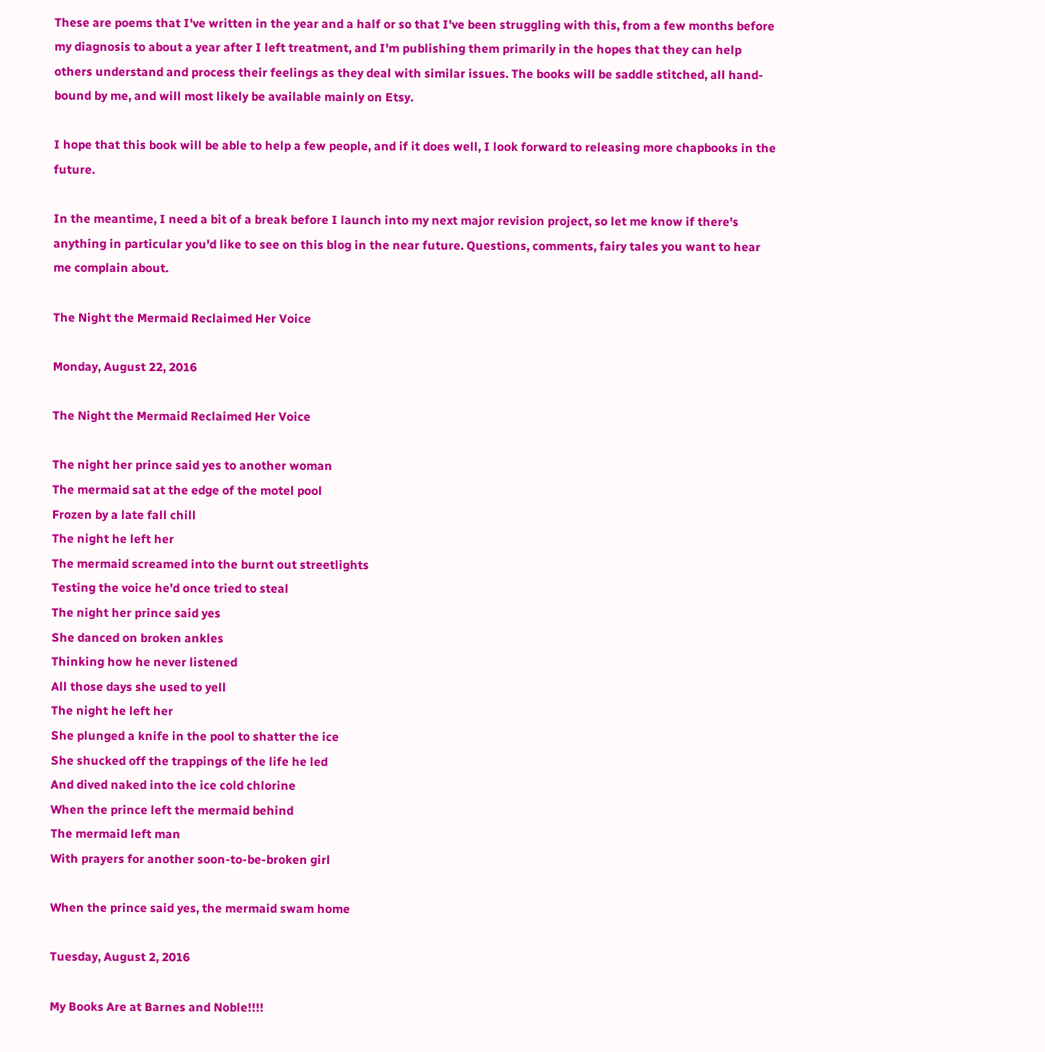These are poems that I've written in the year and a half or so that I've been struggling with this, from a few months before my diagnosis to about a year after I left treatment, and I'm publishing them primarily in the hopes that they can help others understand and process their feelings as they deal with similar issues. The books will be saddle stitched, all hand-bound by me, and will most likely be available mainly on Etsy.

I hope that this book will be able to help a few people, and if it does well, I look forward to releasing more chapbooks in the future.

In the meantime, I need a bit of a break before I launch into my next major revision project, so let me know if there's anything in particular you'd like to see on this blog in the near future. Questions, comments, fairy tales you want to hear me complain about.

The Night the Mermaid Reclaimed Her Voice

Monday, August 22, 2016

The Night the Mermaid Reclaimed Her Voice

The night her prince said yes to another woman
The mermaid sat at the edge of the motel pool
Frozen by a late fall chill
The night he left her
The mermaid screamed into the burnt out streetlights
Testing the voice he’d once tried to steal
The night her prince said yes
She danced on broken ankles
Thinking how he never listened
All those days she used to yell
The night he left her
She plunged a knife in the pool to shatter the ice
She shucked off the trappings of the life he led
And dived naked into the ice cold chlorine
When the prince left the mermaid behind
The mermaid left man
With prayers for another soon-to-be-broken girl

When the prince said yes, the mermaid swam home

Tuesday, August 2, 2016

My Books Are at Barnes and Noble!!!!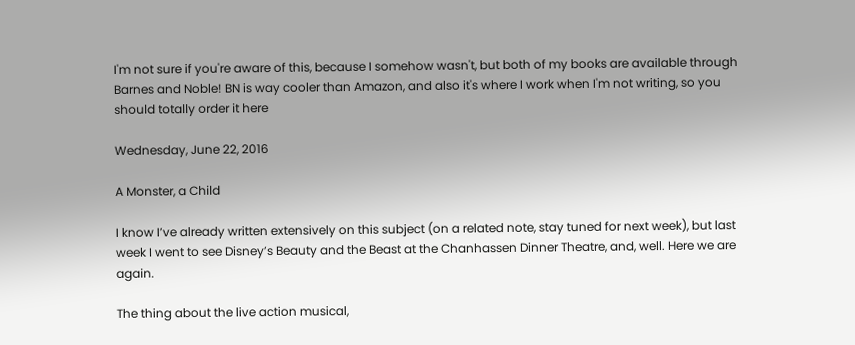I'm not sure if you're aware of this, because I somehow wasn't, but both of my books are available through Barnes and Noble! BN is way cooler than Amazon, and also it's where I work when I'm not writing, so you should totally order it here

Wednesday, June 22, 2016

A Monster, a Child

I know I’ve already written extensively on this subject (on a related note, stay tuned for next week), but last week I went to see Disney’s Beauty and the Beast at the Chanhassen Dinner Theatre, and, well. Here we are again.

The thing about the live action musical,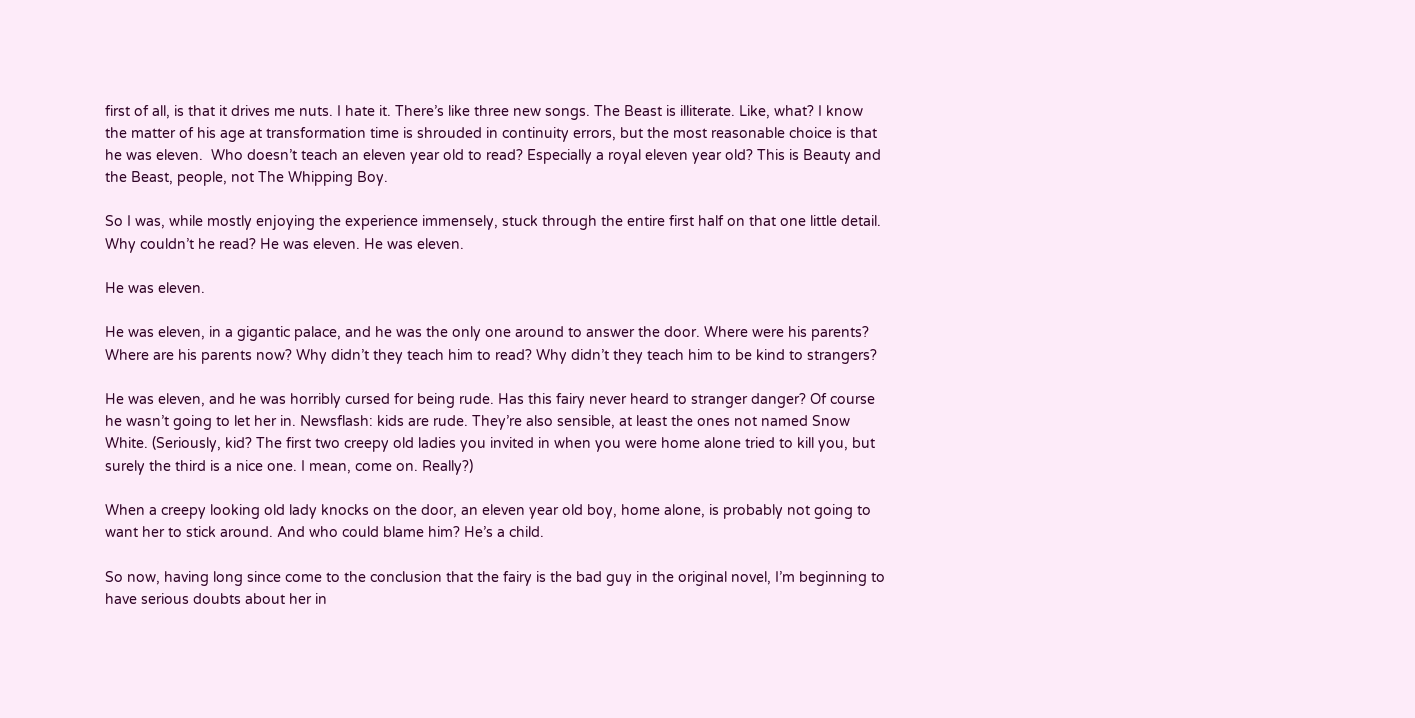first of all, is that it drives me nuts. I hate it. There’s like three new songs. The Beast is illiterate. Like, what? I know the matter of his age at transformation time is shrouded in continuity errors, but the most reasonable choice is that he was eleven.  Who doesn’t teach an eleven year old to read? Especially a royal eleven year old? This is Beauty and the Beast, people, not The Whipping Boy.

So I was, while mostly enjoying the experience immensely, stuck through the entire first half on that one little detail. Why couldn’t he read? He was eleven. He was eleven.

He was eleven.

He was eleven, in a gigantic palace, and he was the only one around to answer the door. Where were his parents? Where are his parents now? Why didn’t they teach him to read? Why didn’t they teach him to be kind to strangers?

He was eleven, and he was horribly cursed for being rude. Has this fairy never heard to stranger danger? Of course he wasn’t going to let her in. Newsflash: kids are rude. They’re also sensible, at least the ones not named Snow White. (Seriously, kid? The first two creepy old ladies you invited in when you were home alone tried to kill you, but surely the third is a nice one. I mean, come on. Really?)

When a creepy looking old lady knocks on the door, an eleven year old boy, home alone, is probably not going to want her to stick around. And who could blame him? He’s a child.

So now, having long since come to the conclusion that the fairy is the bad guy in the original novel, I’m beginning to have serious doubts about her in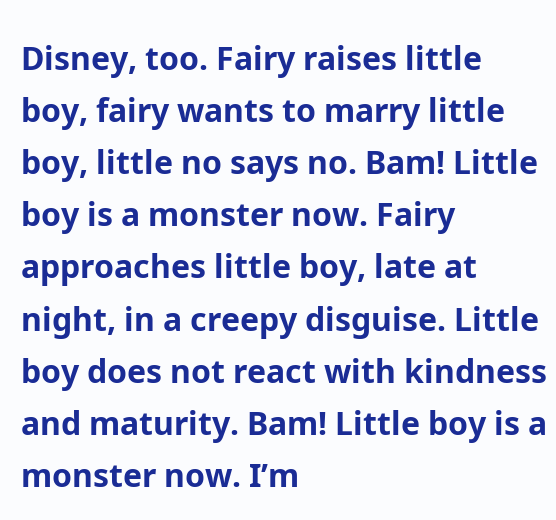Disney, too. Fairy raises little boy, fairy wants to marry little boy, little no says no. Bam! Little boy is a monster now. Fairy approaches little boy, late at night, in a creepy disguise. Little boy does not react with kindness and maturity. Bam! Little boy is a monster now. I’m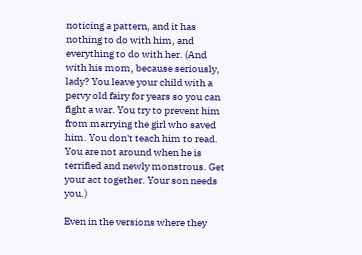noticing a pattern, and it has nothing to do with him, and everything to do with her. (And with his mom, because seriously, lady? You leave your child with a pervy old fairy for years so you can fight a war. You try to prevent him from marrying the girl who saved him. You don't teach him to read. You are not around when he is terrified and newly monstrous. Get your act together. Your son needs you.)

Even in the versions where they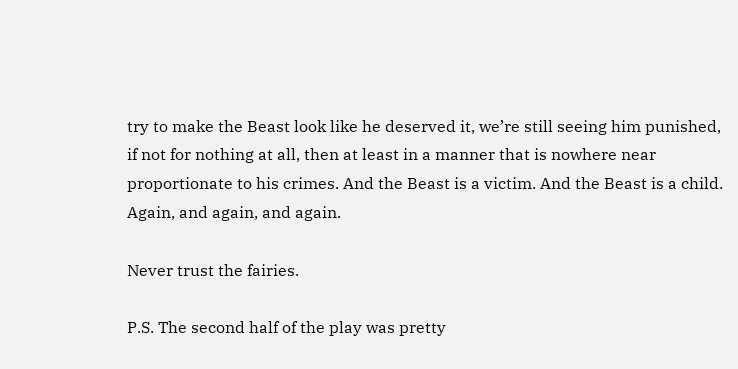try to make the Beast look like he deserved it, we’re still seeing him punished, if not for nothing at all, then at least in a manner that is nowhere near proportionate to his crimes. And the Beast is a victim. And the Beast is a child. Again, and again, and again.

Never trust the fairies.

P.S. The second half of the play was pretty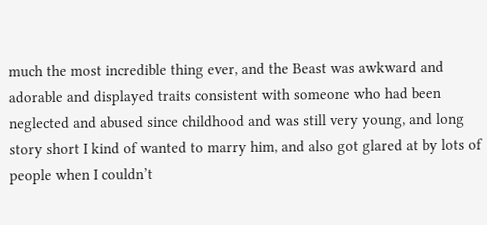much the most incredible thing ever, and the Beast was awkward and adorable and displayed traits consistent with someone who had been neglected and abused since childhood and was still very young, and long story short I kind of wanted to marry him, and also got glared at by lots of people when I couldn’t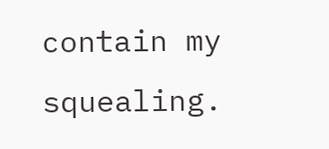contain my squealing.